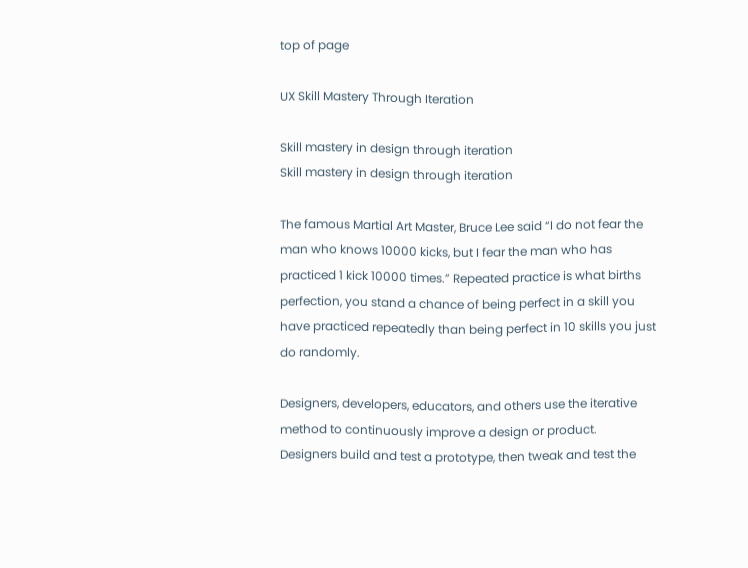top of page

UX Skill Mastery Through Iteration

Skill mastery in design through iteration
Skill mastery in design through iteration

The famous Martial Art Master, Bruce Lee said “I do not fear the man who knows 10000 kicks, but I fear the man who has practiced 1 kick 10000 times.” Repeated practice is what births perfection, you stand a chance of being perfect in a skill you have practiced repeatedly than being perfect in 10 skills you just do randomly.

Designers, developers, educators, and others use the iterative method to continuously improve a design or product. Designers build and test a prototype, then tweak and test the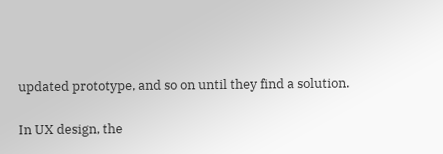updated prototype, and so on until they find a solution.

In UX design, the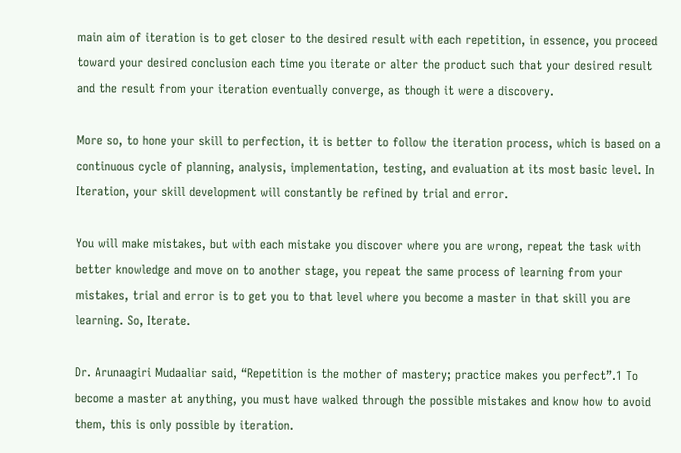main aim of iteration is to get closer to the desired result with each repetition, in essence, you proceed toward your desired conclusion each time you iterate or alter the product such that your desired result and the result from your iteration eventually converge, as though it were a discovery.

More so, to hone your skill to perfection, it is better to follow the iteration process, which is based on a continuous cycle of planning, analysis, implementation, testing, and evaluation at its most basic level. In Iteration, your skill development will constantly be refined by trial and error.

You will make mistakes, but with each mistake you discover where you are wrong, repeat the task with better knowledge and move on to another stage, you repeat the same process of learning from your mistakes, trial and error is to get you to that level where you become a master in that skill you are learning. So, Iterate.

Dr. Arunaagiri Mudaaliar said, “Repetition is the mother of mastery; practice makes you perfect”.1 To become a master at anything, you must have walked through the possible mistakes and know how to avoid them, this is only possible by iteration.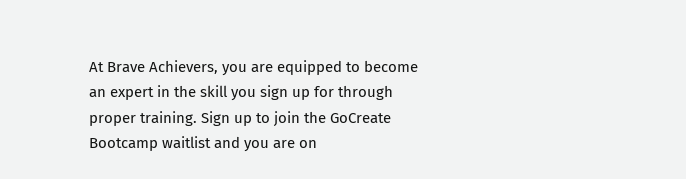At Brave Achievers, you are equipped to become an expert in the skill you sign up for through proper training. Sign up to join the GoCreate Bootcamp waitlist and you are on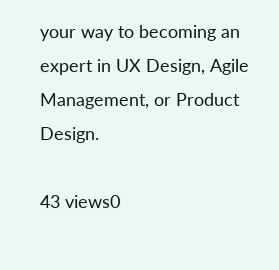your way to becoming an expert in UX Design, Agile Management, or Product Design.

43 views0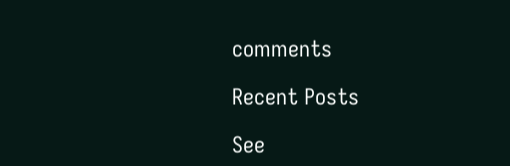comments

Recent Posts

See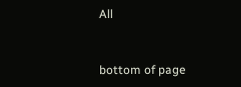All


bottom of page